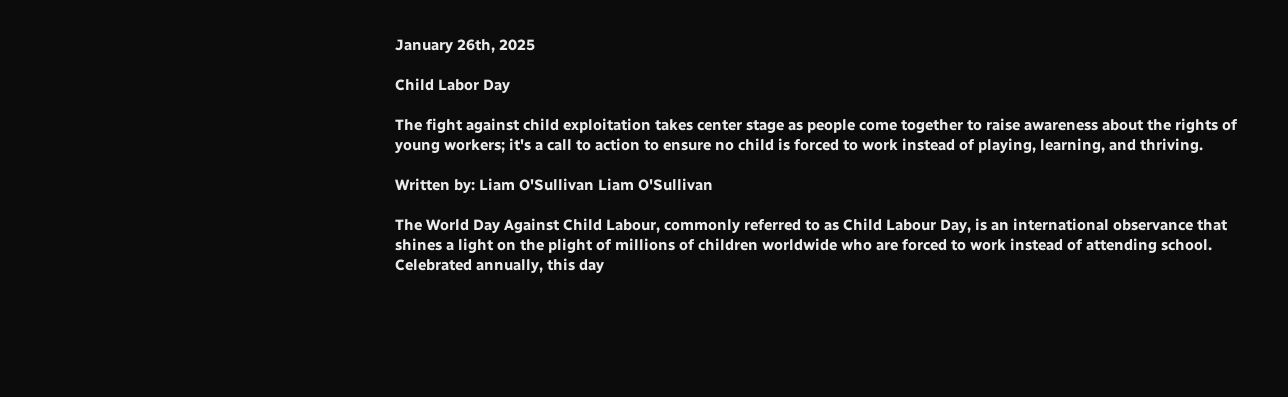January 26th, 2025

Child Labor Day

The fight against child exploitation takes center stage as people come together to raise awareness about the rights of young workers; it's a call to action to ensure no child is forced to work instead of playing, learning, and thriving.

Written by: Liam O'Sullivan Liam O'Sullivan

The World Day Against Child Labour, commonly referred to as Child Labour Day, is an international observance that shines a light on the plight of millions of children worldwide who are forced to work instead of attending school. Celebrated annually, this day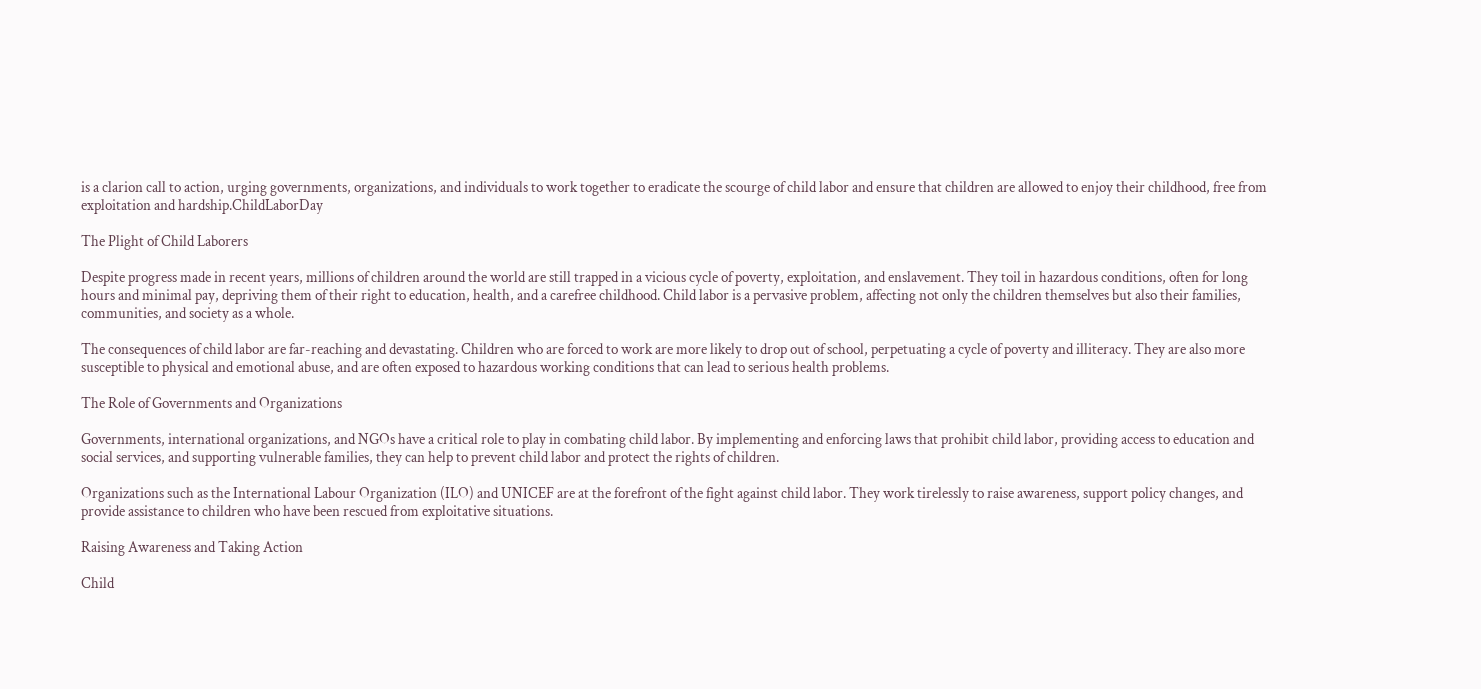is a clarion call to action, urging governments, organizations, and individuals to work together to eradicate the scourge of child labor and ensure that children are allowed to enjoy their childhood, free from exploitation and hardship.ChildLaborDay

The Plight of Child Laborers

Despite progress made in recent years, millions of children around the world are still trapped in a vicious cycle of poverty, exploitation, and enslavement. They toil in hazardous conditions, often for long hours and minimal pay, depriving them of their right to education, health, and a carefree childhood. Child labor is a pervasive problem, affecting not only the children themselves but also their families, communities, and society as a whole.

The consequences of child labor are far-reaching and devastating. Children who are forced to work are more likely to drop out of school, perpetuating a cycle of poverty and illiteracy. They are also more susceptible to physical and emotional abuse, and are often exposed to hazardous working conditions that can lead to serious health problems.

The Role of Governments and Organizations

Governments, international organizations, and NGOs have a critical role to play in combating child labor. By implementing and enforcing laws that prohibit child labor, providing access to education and social services, and supporting vulnerable families, they can help to prevent child labor and protect the rights of children.

Organizations such as the International Labour Organization (ILO) and UNICEF are at the forefront of the fight against child labor. They work tirelessly to raise awareness, support policy changes, and provide assistance to children who have been rescued from exploitative situations.

Raising Awareness and Taking Action

Child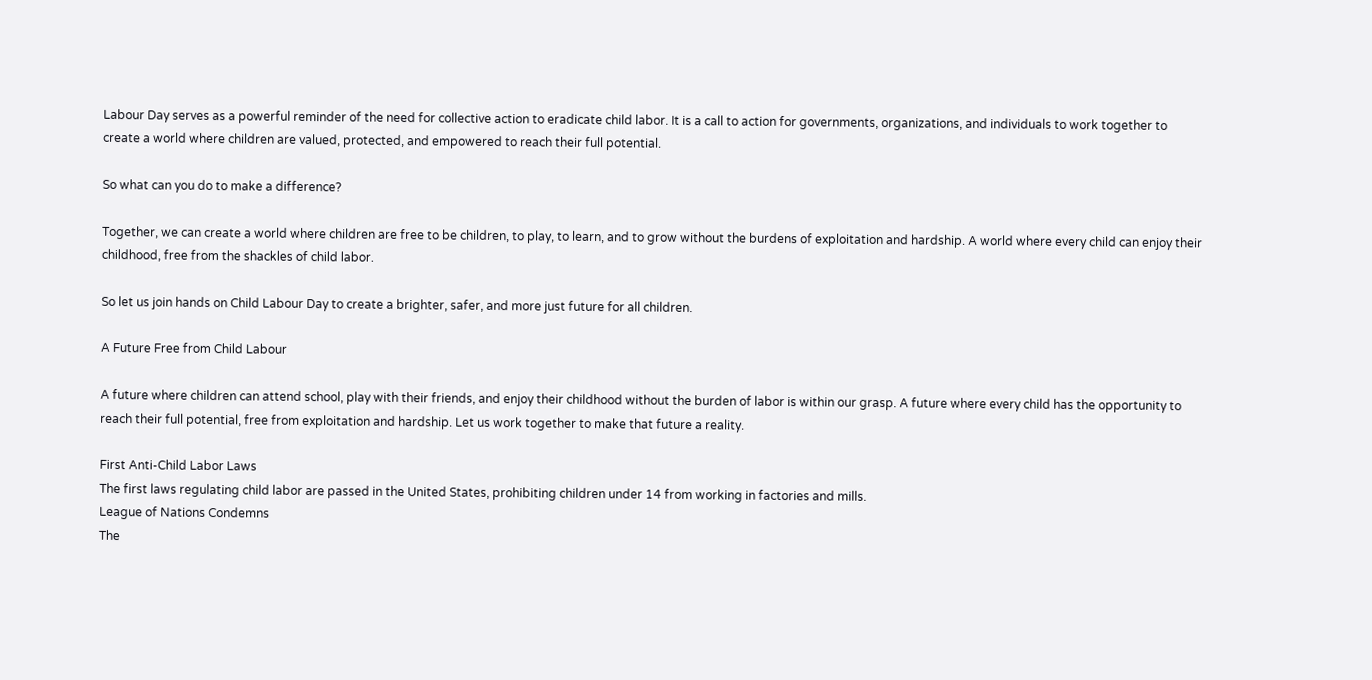Labour Day serves as a powerful reminder of the need for collective action to eradicate child labor. It is a call to action for governments, organizations, and individuals to work together to create a world where children are valued, protected, and empowered to reach their full potential.

So what can you do to make a difference?

Together, we can create a world where children are free to be children, to play, to learn, and to grow without the burdens of exploitation and hardship. A world where every child can enjoy their childhood, free from the shackles of child labor.

So let us join hands on Child Labour Day to create a brighter, safer, and more just future for all children.

A Future Free from Child Labour

A future where children can attend school, play with their friends, and enjoy their childhood without the burden of labor is within our grasp. A future where every child has the opportunity to reach their full potential, free from exploitation and hardship. Let us work together to make that future a reality.

First Anti-Child Labor Laws
The first laws regulating child labor are passed in the United States, prohibiting children under 14 from working in factories and mills.
League of Nations Condemns
The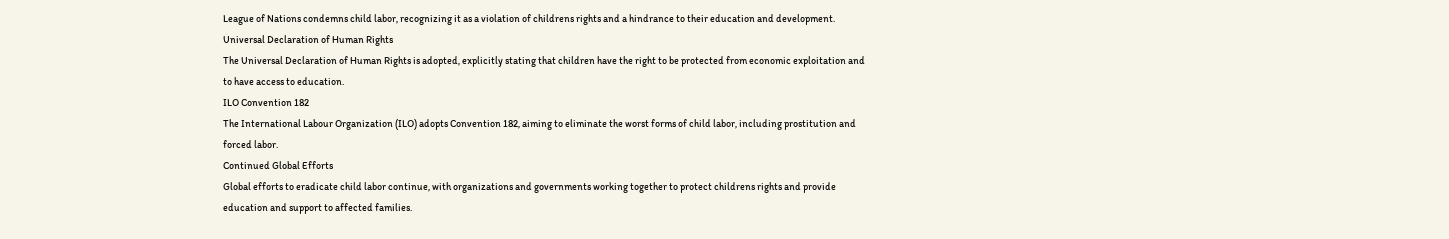League of Nations condemns child labor, recognizing it as a violation of childrens rights and a hindrance to their education and development.
Universal Declaration of Human Rights
The Universal Declaration of Human Rights is adopted, explicitly stating that children have the right to be protected from economic exploitation and to have access to education.
ILO Convention 182
The International Labour Organization (ILO) adopts Convention 182, aiming to eliminate the worst forms of child labor, including prostitution and forced labor.
Continued Global Efforts
Global efforts to eradicate child labor continue, with organizations and governments working together to protect childrens rights and provide education and support to affected families.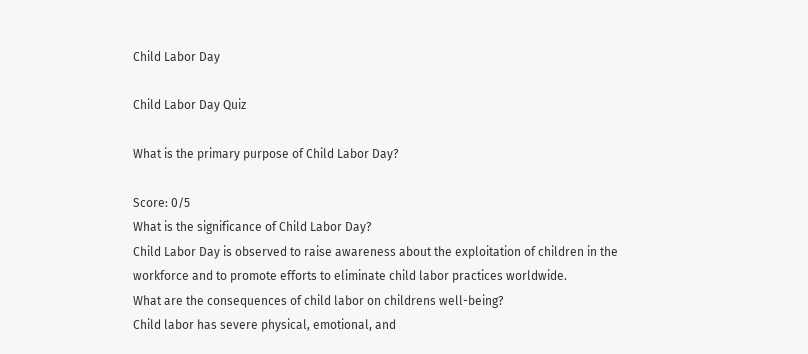Child Labor Day

Child Labor Day Quiz

What is the primary purpose of Child Labor Day?

Score: 0/5
What is the significance of Child Labor Day?
Child Labor Day is observed to raise awareness about the exploitation of children in the workforce and to promote efforts to eliminate child labor practices worldwide.
What are the consequences of child labor on childrens well-being?
Child labor has severe physical, emotional, and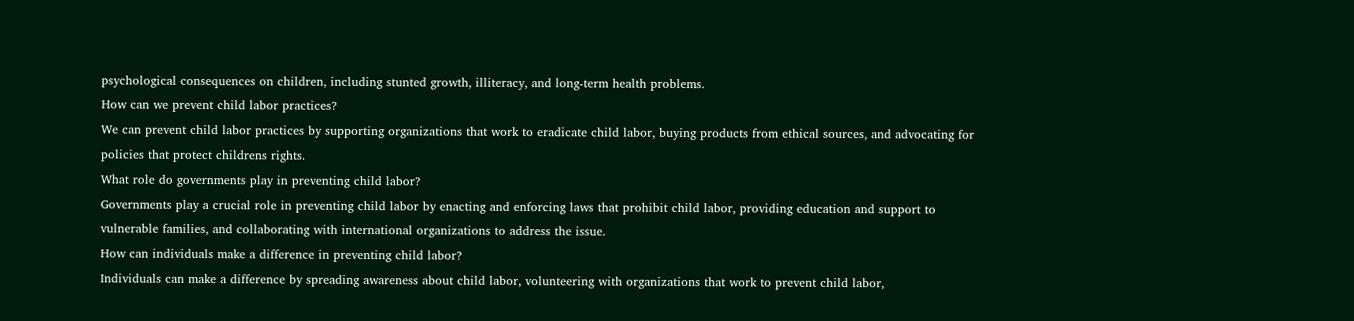psychological consequences on children, including stunted growth, illiteracy, and long-term health problems.
How can we prevent child labor practices?
We can prevent child labor practices by supporting organizations that work to eradicate child labor, buying products from ethical sources, and advocating for policies that protect childrens rights.
What role do governments play in preventing child labor?
Governments play a crucial role in preventing child labor by enacting and enforcing laws that prohibit child labor, providing education and support to vulnerable families, and collaborating with international organizations to address the issue.
How can individuals make a difference in preventing child labor?
Individuals can make a difference by spreading awareness about child labor, volunteering with organizations that work to prevent child labor,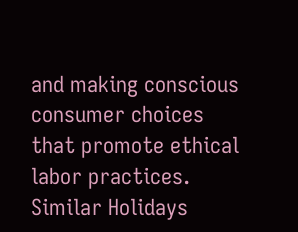and making conscious consumer choices that promote ethical labor practices.
Similar Holidays